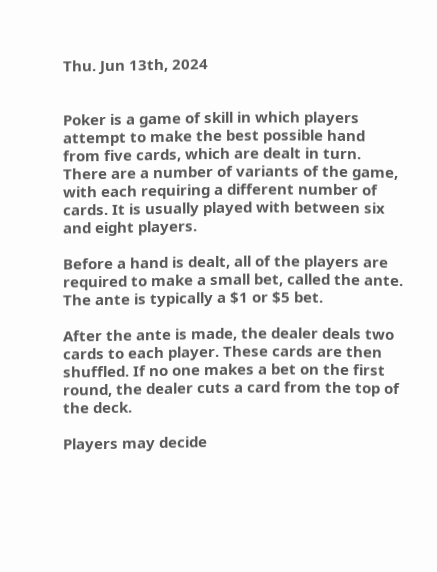Thu. Jun 13th, 2024


Poker is a game of skill in which players attempt to make the best possible hand from five cards, which are dealt in turn. There are a number of variants of the game, with each requiring a different number of cards. It is usually played with between six and eight players.

Before a hand is dealt, all of the players are required to make a small bet, called the ante. The ante is typically a $1 or $5 bet.

After the ante is made, the dealer deals two cards to each player. These cards are then shuffled. If no one makes a bet on the first round, the dealer cuts a card from the top of the deck.

Players may decide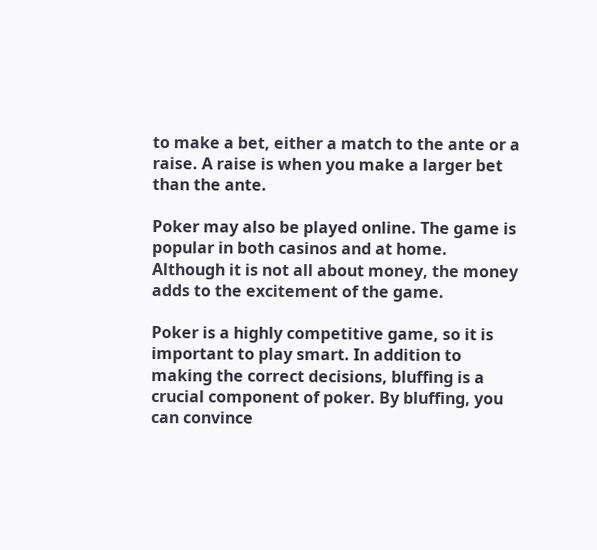to make a bet, either a match to the ante or a raise. A raise is when you make a larger bet than the ante.

Poker may also be played online. The game is popular in both casinos and at home. Although it is not all about money, the money adds to the excitement of the game.

Poker is a highly competitive game, so it is important to play smart. In addition to making the correct decisions, bluffing is a crucial component of poker. By bluffing, you can convince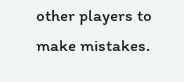other players to make mistakes.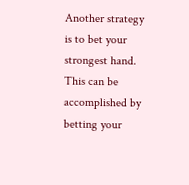Another strategy is to bet your strongest hand. This can be accomplished by betting your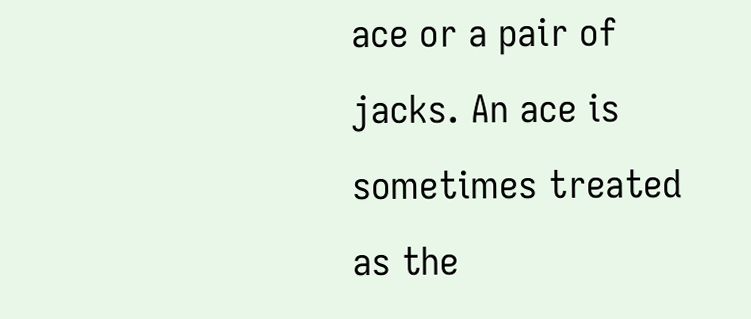ace or a pair of jacks. An ace is sometimes treated as the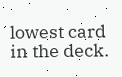lowest card in the deck.